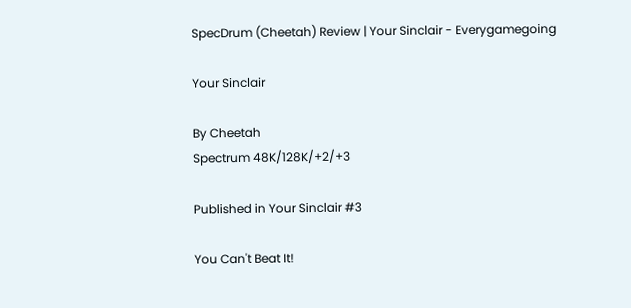SpecDrum (Cheetah) Review | Your Sinclair - Everygamegoing

Your Sinclair

By Cheetah
Spectrum 48K/128K/+2/+3

Published in Your Sinclair #3

You Can't Beat It!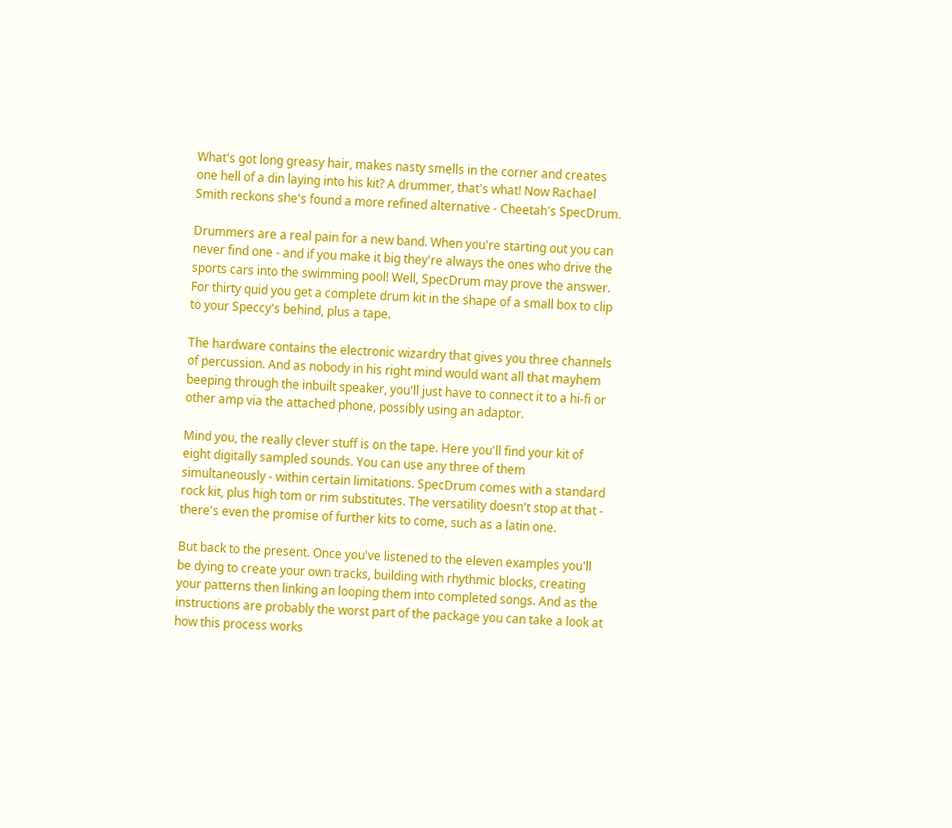What's got long greasy hair, makes nasty smells in the corner and creates one hell of a din laying into his kit? A drummer, that's what! Now Rachael Smith reckons she's found a more refined alternative - Cheetah's SpecDrum.

Drummers are a real pain for a new band. When you're starting out you can never find one - and if you make it big they're always the ones who drive the sports cars into the swimming pool! Well, SpecDrum may prove the answer. For thirty quid you get a complete drum kit in the shape of a small box to clip to your Speccy's behind, plus a tape.

The hardware contains the electronic wizardry that gives you three channels of percussion. And as nobody in his right mind would want all that mayhem beeping through the inbuilt speaker, you'll just have to connect it to a hi-fi or other amp via the attached phone, possibly using an adaptor.

Mind you, the really clever stuff is on the tape. Here you'll find your kit of eight digitally sampled sounds. You can use any three of them simultaneously - within certain limitations. SpecDrum comes with a standard rock kit, plus high tom or rim substitutes. The versatility doesn't stop at that - there's even the promise of further kits to come, such as a latin one.

But back to the present. Once you've listened to the eleven examples you'll be dying to create your own tracks, building with rhythmic blocks, creating your patterns then linking an looping them into completed songs. And as the instructions are probably the worst part of the package you can take a look at how this process works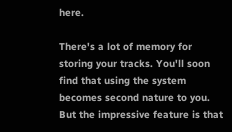here.

There's a lot of memory for storing your tracks. You'll soon find that using the system becomes second nature to you. But the impressive feature is that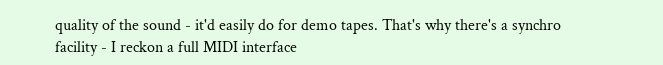quality of the sound - it'd easily do for demo tapes. That's why there's a synchro facility - I reckon a full MIDI interface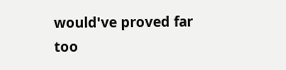would've proved far too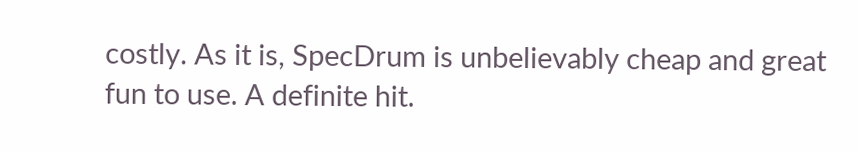costly. As it is, SpecDrum is unbelievably cheap and great fun to use. A definite hit.